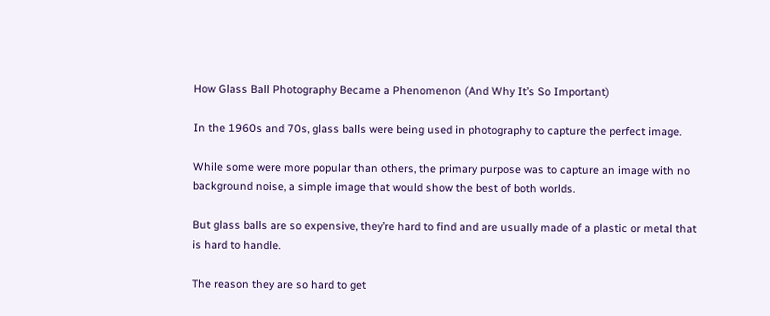How Glass Ball Photography Became a Phenomenon (And Why It’s So Important)

In the 1960s and 70s, glass balls were being used in photography to capture the perfect image.

While some were more popular than others, the primary purpose was to capture an image with no background noise, a simple image that would show the best of both worlds.

But glass balls are so expensive, they’re hard to find and are usually made of a plastic or metal that is hard to handle.

The reason they are so hard to get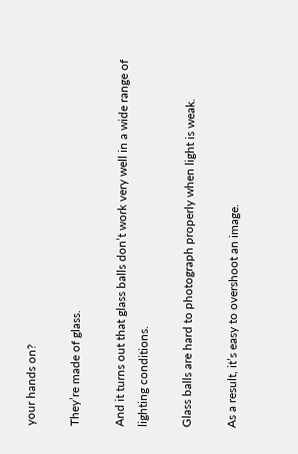your hands on?

They’re made of glass.

And it turns out that glass balls don’t work very well in a wide range of lighting conditions.

Glass balls are hard to photograph properly when light is weak.

As a result, it’s easy to overshoot an image.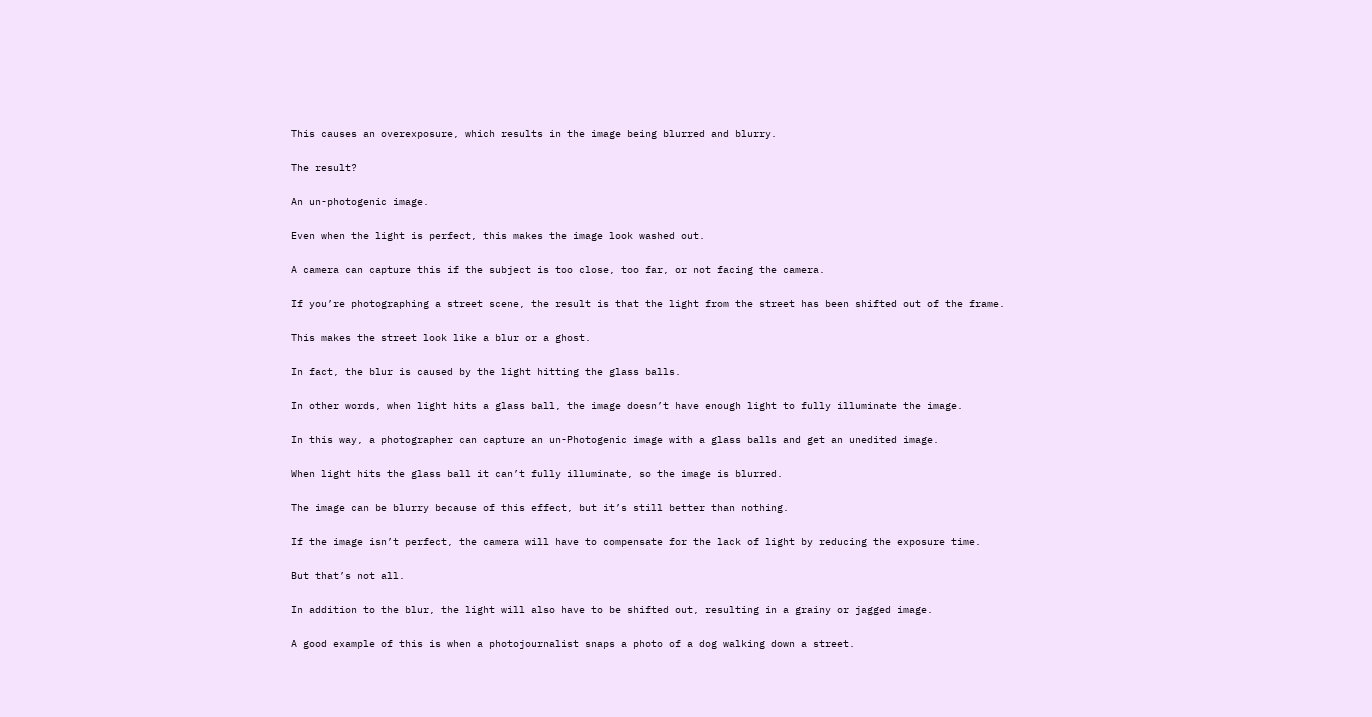This causes an overexposure, which results in the image being blurred and blurry.

The result?

An un-photogenic image.

Even when the light is perfect, this makes the image look washed out.

A camera can capture this if the subject is too close, too far, or not facing the camera.

If you’re photographing a street scene, the result is that the light from the street has been shifted out of the frame.

This makes the street look like a blur or a ghost.

In fact, the blur is caused by the light hitting the glass balls.

In other words, when light hits a glass ball, the image doesn’t have enough light to fully illuminate the image.

In this way, a photographer can capture an un-Photogenic image with a glass balls and get an unedited image.

When light hits the glass ball it can’t fully illuminate, so the image is blurred.

The image can be blurry because of this effect, but it’s still better than nothing.

If the image isn’t perfect, the camera will have to compensate for the lack of light by reducing the exposure time.

But that’s not all.

In addition to the blur, the light will also have to be shifted out, resulting in a grainy or jagged image.

A good example of this is when a photojournalist snaps a photo of a dog walking down a street.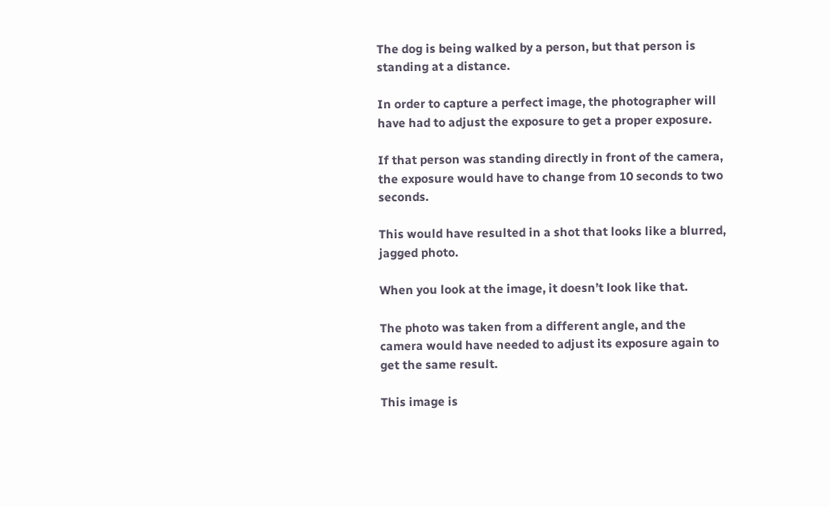The dog is being walked by a person, but that person is standing at a distance.

In order to capture a perfect image, the photographer will have had to adjust the exposure to get a proper exposure.

If that person was standing directly in front of the camera, the exposure would have to change from 10 seconds to two seconds.

This would have resulted in a shot that looks like a blurred, jagged photo.

When you look at the image, it doesn’t look like that.

The photo was taken from a different angle, and the camera would have needed to adjust its exposure again to get the same result.

This image is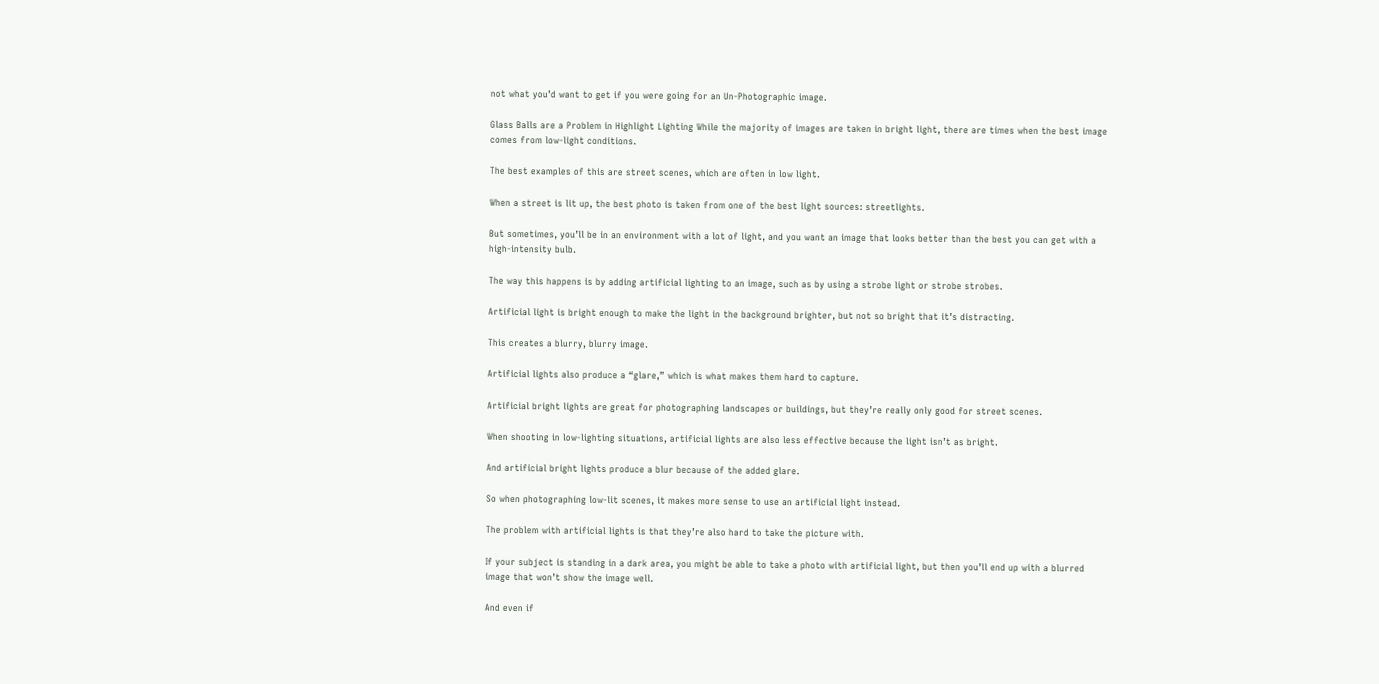not what you’d want to get if you were going for an Un-Photographic image.

Glass Balls are a Problem in Highlight Lighting While the majority of images are taken in bright light, there are times when the best image comes from low-light conditions.

The best examples of this are street scenes, which are often in low light.

When a street is lit up, the best photo is taken from one of the best light sources: streetlights.

But sometimes, you’ll be in an environment with a lot of light, and you want an image that looks better than the best you can get with a high-intensity bulb.

The way this happens is by adding artificial lighting to an image, such as by using a strobe light or strobe strobes.

Artificial light is bright enough to make the light in the background brighter, but not so bright that it’s distracting.

This creates a blurry, blurry image.

Artificial lights also produce a “glare,” which is what makes them hard to capture.

Artificial bright lights are great for photographing landscapes or buildings, but they’re really only good for street scenes.

When shooting in low-lighting situations, artificial lights are also less effective because the light isn’t as bright.

And artificial bright lights produce a blur because of the added glare.

So when photographing low-lit scenes, it makes more sense to use an artificial light instead.

The problem with artificial lights is that they’re also hard to take the picture with.

If your subject is standing in a dark area, you might be able to take a photo with artificial light, but then you’ll end up with a blurred image that won’t show the image well.

And even if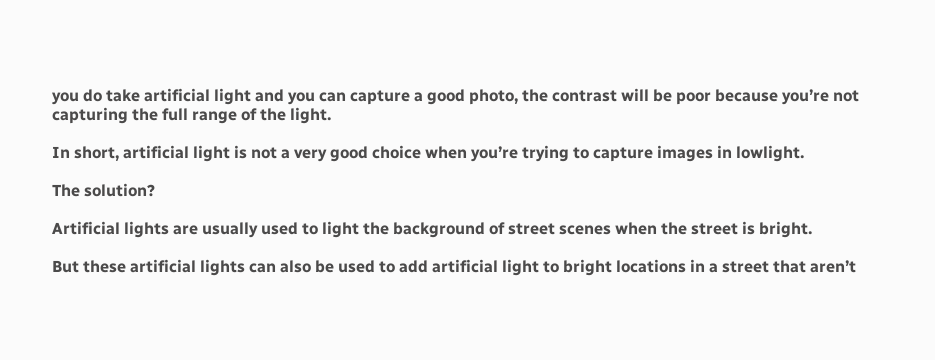you do take artificial light and you can capture a good photo, the contrast will be poor because you’re not capturing the full range of the light.

In short, artificial light is not a very good choice when you’re trying to capture images in lowlight.

The solution?

Artificial lights are usually used to light the background of street scenes when the street is bright.

But these artificial lights can also be used to add artificial light to bright locations in a street that aren’t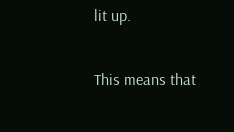lit up.

This means that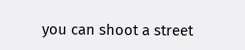you can shoot a street